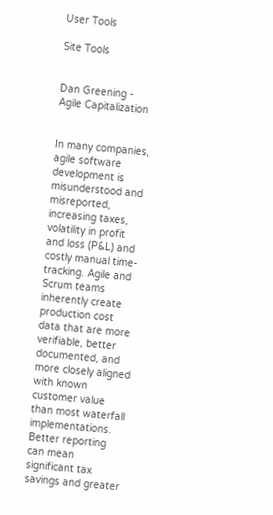User Tools

Site Tools


Dan Greening - Agile Capitalization


In many companies, agile software development is misunderstood and misreported, increasing taxes, volatility in profit and loss (P&L) and costly manual time-tracking. Agile and Scrum teams inherently create production cost data that are more verifiable, better documented, and more closely aligned with known customer value than most waterfall implementations. Better reporting can mean significant tax savings and greater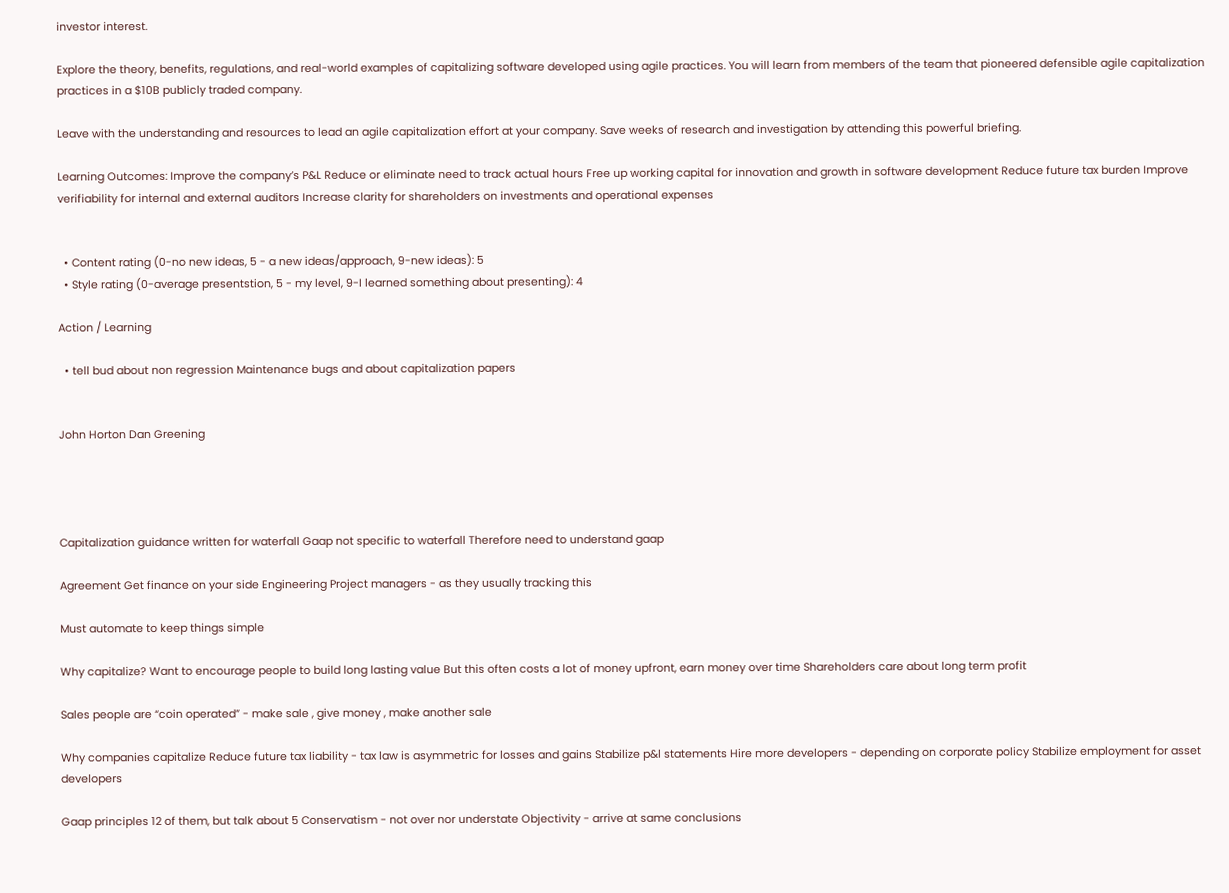investor interest.

Explore the theory, benefits, regulations, and real-world examples of capitalizing software developed using agile practices. You will learn from members of the team that pioneered defensible agile capitalization practices in a $10B publicly traded company.

Leave with the understanding and resources to lead an agile capitalization effort at your company. Save weeks of research and investigation by attending this powerful briefing.

Learning Outcomes: Improve the company’s P&L Reduce or eliminate need to track actual hours Free up working capital for innovation and growth in software development Reduce future tax burden Improve verifiability for internal and external auditors Increase clarity for shareholders on investments and operational expenses


  • Content rating (0-no new ideas, 5 - a new ideas/approach, 9-new ideas): 5
  • Style rating (0-average presentstion, 5 - my level, 9-I learned something about presenting): 4

Action / Learning

  • tell bud about non regression Maintenance bugs and about capitalization papers


John Horton Dan Greening




Capitalization guidance written for waterfall Gaap not specific to waterfall Therefore need to understand gaap

Agreement Get finance on your side Engineering Project managers - as they usually tracking this

Must automate to keep things simple

Why capitalize? Want to encourage people to build long lasting value But this often costs a lot of money upfront, earn money over time Shareholders care about long term profit

Sales people are “coin operated” - make sale , give money , make another sale

Why companies capitalize Reduce future tax liability - tax law is asymmetric for losses and gains Stabilize p&l statements Hire more developers - depending on corporate policy Stabilize employment for asset developers

Gaap principles 12 of them, but talk about 5 Conservatism - not over nor understate Objectivity - arrive at same conclusions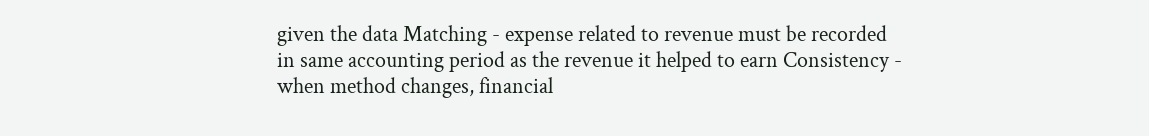given the data Matching - expense related to revenue must be recorded in same accounting period as the revenue it helped to earn Consistency - when method changes, financial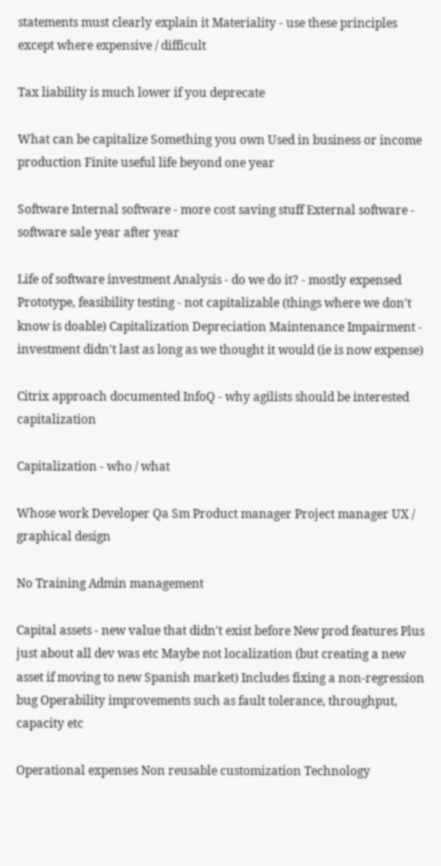statements must clearly explain it Materiality - use these principles except where expensive / difficult

Tax liability is much lower if you deprecate

What can be capitalize Something you own Used in business or income production Finite useful life beyond one year

Software Internal software - more cost saving stuff External software - software sale year after year

Life of software investment Analysis - do we do it? - mostly expensed Prototype, feasibility testing - not capitalizable (things where we don't know is doable) Capitalization Depreciation Maintenance Impairment - investment didn't last as long as we thought it would (ie is now expense)

Citrix approach documented InfoQ - why agilists should be interested capitalization

Capitalization - who / what

Whose work Developer Qa Sm Product manager Project manager UX / graphical design

No Training Admin management

Capital assets - new value that didn't exist before New prod features Plus just about all dev was etc Maybe not localization (but creating a new asset if moving to new Spanish market) Includes fixing a non-regression bug Operability improvements such as fault tolerance, throughput, capacity etc

Operational expenses Non reusable customization Technology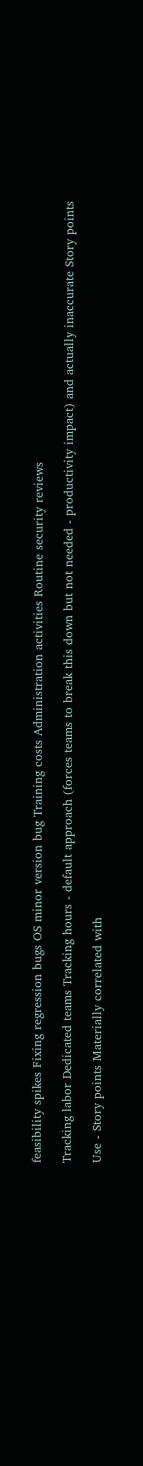feasibility spikes Fixing regression bugs OS minor version bug Training costs Administration activities Routine security reviews

Tracking labor Dedicated teams Tracking hours - default approach (forces teams to break this down but not needed - productivity impact) and actually inaccurate Story points

Use - Story points Materially correlated with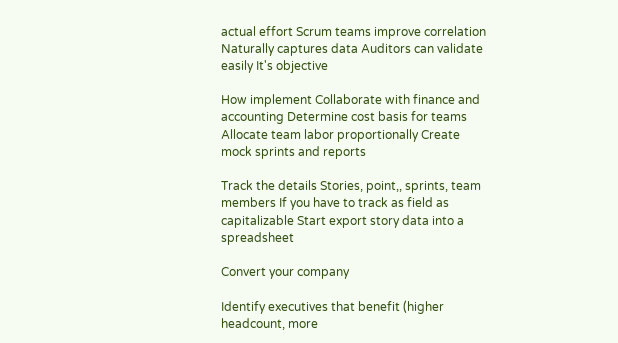actual effort Scrum teams improve correlation Naturally captures data Auditors can validate easily It's objective

How implement Collaborate with finance and accounting Determine cost basis for teams Allocate team labor proportionally Create mock sprints and reports

Track the details Stories, point,, sprints, team members If you have to track as field as capitalizable Start export story data into a spreadsheet

Convert your company

Identify executives that benefit (higher headcount, more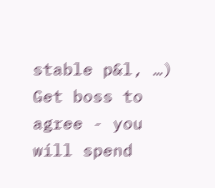stable p&l, …) Get boss to agree - you will spend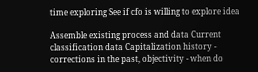time exploring See if cfo is willing to explore idea

Assemble existing process and data Current classification data Capitalization history - corrections in the past, objectivity - when do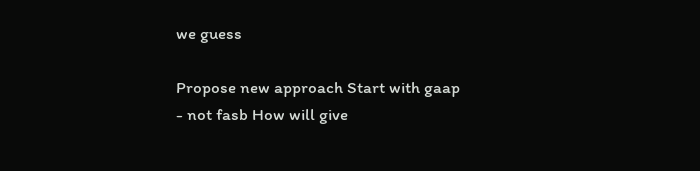we guess

Propose new approach Start with gaap - not fasb How will give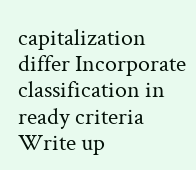capitalization differ Incorporate classification in ready criteria Write up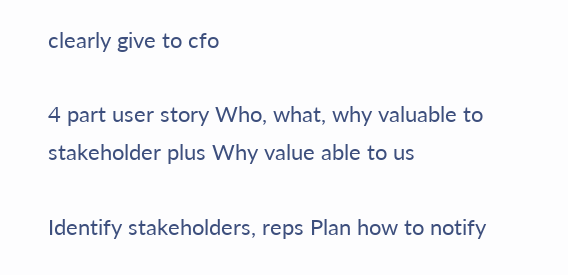clearly give to cfo

4 part user story Who, what, why valuable to stakeholder plus Why value able to us

Identify stakeholders, reps Plan how to notify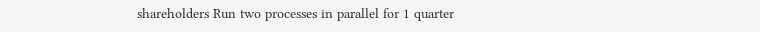shareholders Run two processes in parallel for 1 quarter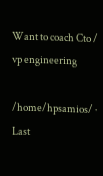Want to coach Cto / vp engineering

/home/hpsamios/ · Last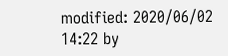modified: 2020/06/02 14:22 by